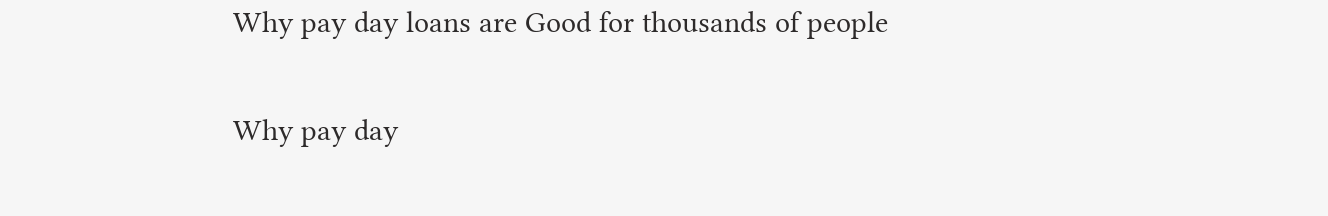Why pay day loans are Good for thousands of people

Why pay day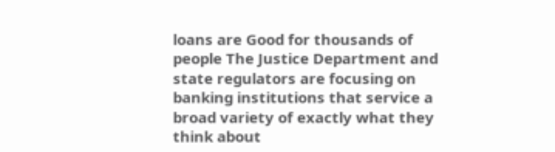loans are Good for thousands of people The Justice Department and state regulators are focusing on banking institutions that service a broad variety of exactly what they think about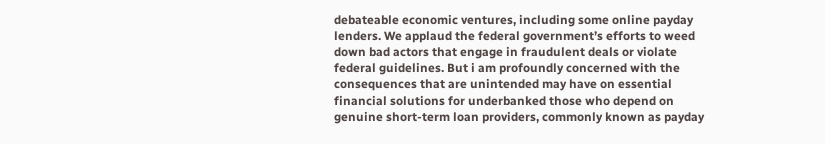debateable economic ventures, including some online payday lenders. We applaud the federal government’s efforts to weed down bad actors that engage in fraudulent deals or violate federal guidelines. But i am profoundly concerned with the consequences that are unintended may have on essential financial solutions for underbanked those who depend on genuine short-term loan providers, commonly known as payday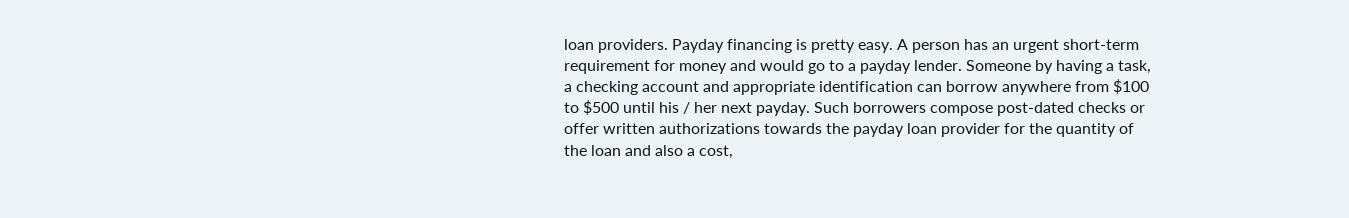loan providers. Payday financing is pretty easy. A person has an urgent short-term requirement for money and would go to a payday lender. Someone by having a task, a checking account and appropriate identification can borrow anywhere from $100 to $500 until his / her next payday. Such borrowers compose post-dated checks or offer written authorizations towards the payday loan provider for the quantity of the loan and also a cost,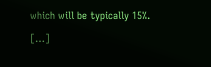which will be typically 15%. […]